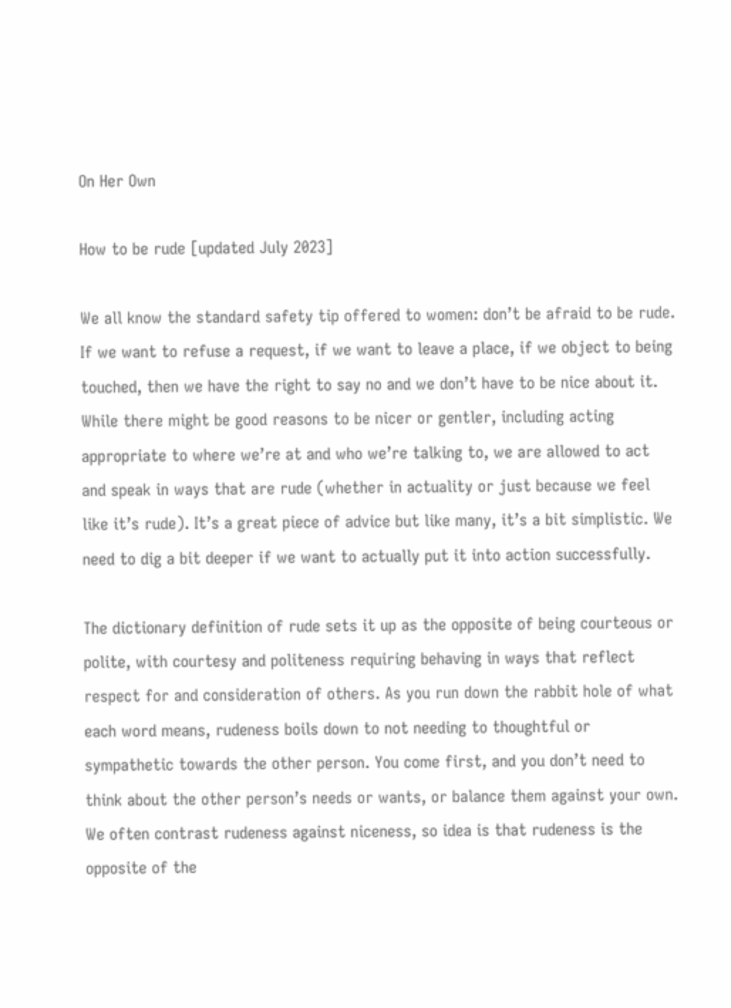On Her Own

How to be rude [updated July 2023]

We all know the standard safety tip offered to women: don’t be afraid to be rude. If we want to refuse a request, if we want to leave a place, if we object to being touched, then we have the right to say no and we don’t have to be nice about it. While there might be good reasons to be nicer or gentler, including acting appropriate to where we’re at and who we’re talking to, we are allowed to act and speak in ways that are rude (whether in actuality or just because we feel like it’s rude). It’s a great piece of advice but like many, it’s a bit simplistic. We need to dig a bit deeper if we want to actually put it into action successfully.

The dictionary definition of rude sets it up as the opposite of being courteous or polite, with courtesy and politeness requiring behaving in ways that reflect respect for and consideration of others. As you run down the rabbit hole of what each word means, rudeness boils down to not needing to thoughtful or sympathetic towards the other person. You come first, and you don’t need to think about the other person’s needs or wants, or balance them against your own. We often contrast rudeness against niceness, so idea is that rudeness is the opposite of the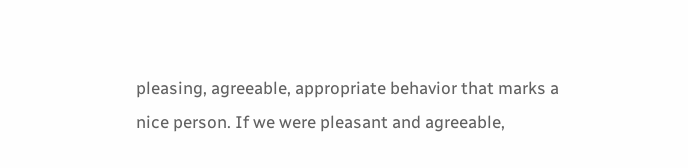pleasing, agreeable, appropriate behavior that marks a nice person. If we were pleasant and agreeable,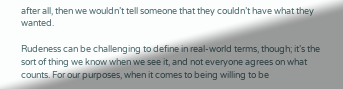after all, then we wouldn’t tell someone that they couldn’t have what they wanted.

Rudeness can be challenging to define in real-world terms, though; it’s the sort of thing we know when we see it, and not everyone agrees on what counts. For our purposes, when it comes to being willing to be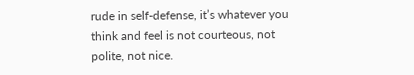rude in self-defense, it’s whatever you think and feel is not courteous, not polite, not nice.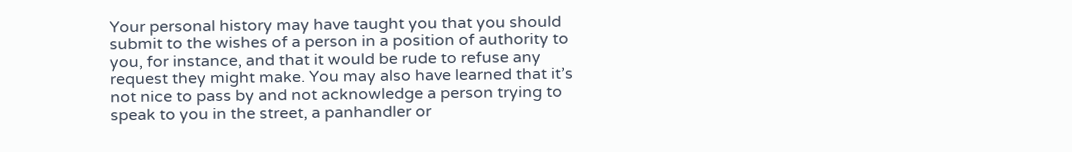Your personal history may have taught you that you should submit to the wishes of a person in a position of authority to you, for instance, and that it would be rude to refuse any request they might make. You may also have learned that it’s not nice to pass by and not acknowledge a person trying to speak to you in the street, a panhandler or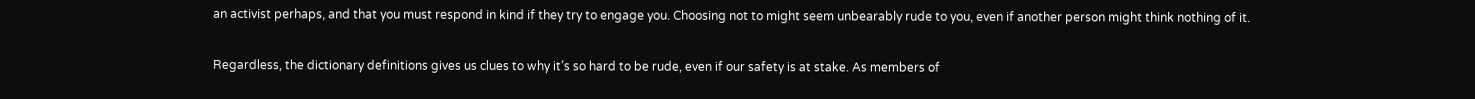an activist perhaps, and that you must respond in kind if they try to engage you. Choosing not to might seem unbearably rude to you, even if another person might think nothing of it.

Regardless, the dictionary definitions gives us clues to why it’s so hard to be rude, even if our safety is at stake. As members of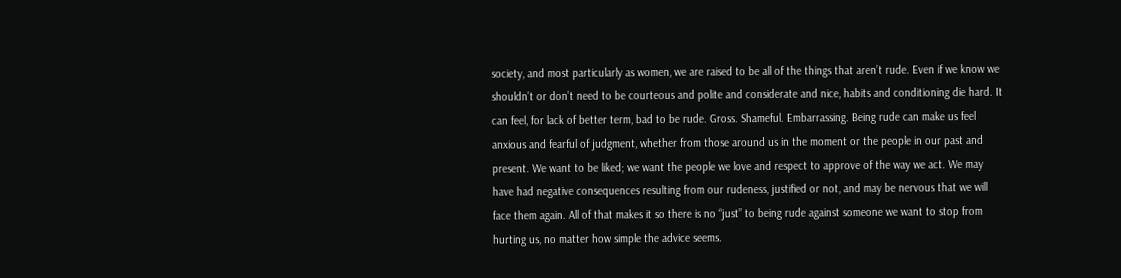society, and most particularly as women, we are raised to be all of the things that aren’t rude. Even if we know we shouldn’t or don’t need to be courteous and polite and considerate and nice, habits and conditioning die hard. It can feel, for lack of better term, bad to be rude. Gross. Shameful. Embarrassing. Being rude can make us feel anxious and fearful of judgment, whether from those around us in the moment or the people in our past and present. We want to be liked; we want the people we love and respect to approve of the way we act. We may have had negative consequences resulting from our rudeness, justified or not, and may be nervous that we will face them again. All of that makes it so there is no “just” to being rude against someone we want to stop from hurting us, no matter how simple the advice seems.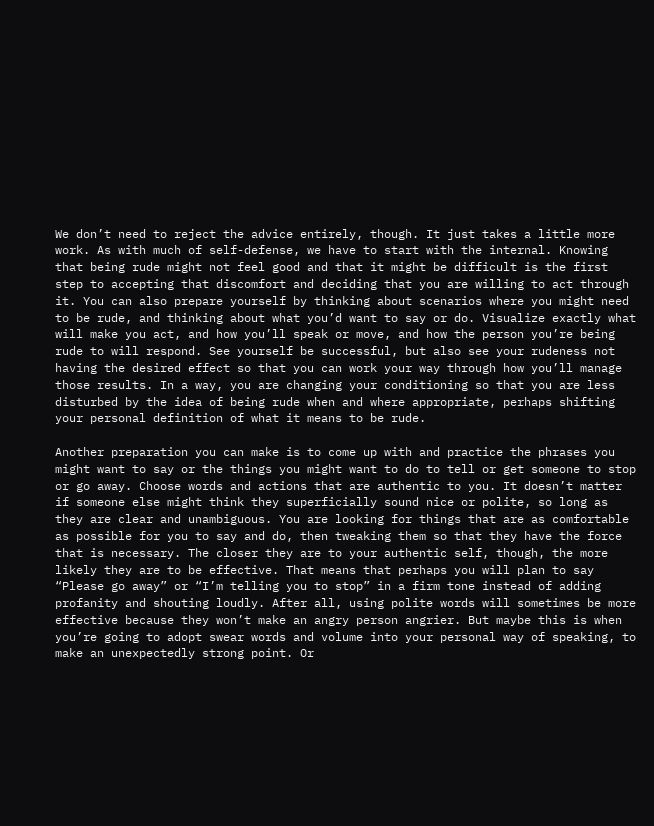We don’t need to reject the advice entirely, though. It just takes a little more work. As with much of self-defense, we have to start with the internal. Knowing that being rude might not feel good and that it might be difficult is the first step to accepting that discomfort and deciding that you are willing to act through it. You can also prepare yourself by thinking about scenarios where you might need to be rude, and thinking about what you’d want to say or do. Visualize exactly what will make you act, and how you’ll speak or move, and how the person you’re being rude to will respond. See yourself be successful, but also see your rudeness not having the desired effect so that you can work your way through how you’ll manage those results. In a way, you are changing your conditioning so that you are less disturbed by the idea of being rude when and where appropriate, perhaps shifting your personal definition of what it means to be rude.

Another preparation you can make is to come up with and practice the phrases you might want to say or the things you might want to do to tell or get someone to stop or go away. Choose words and actions that are authentic to you. It doesn’t matter if someone else might think they superficially sound nice or polite, so long as they are clear and unambiguous. You are looking for things that are as comfortable as possible for you to say and do, then tweaking them so that they have the force that is necessary. The closer they are to your authentic self, though, the more likely they are to be effective. That means that perhaps you will plan to say “Please go away” or “I’m telling you to stop” in a firm tone instead of adding profanity and shouting loudly. After all, using polite words will sometimes be more effective because they won’t make an angry person angrier. But maybe this is when you’re going to adopt swear words and volume into your personal way of speaking, to make an unexpectedly strong point. Or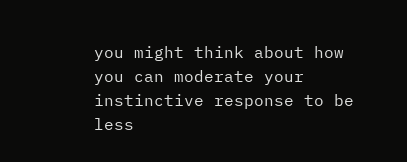you might think about how you can moderate your instinctive response to be less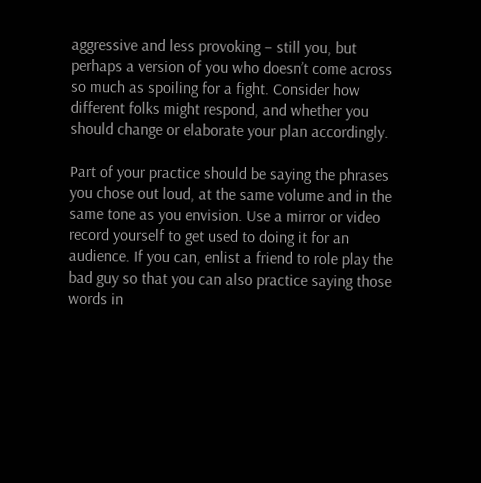aggressive and less provoking – still you, but perhaps a version of you who doesn’t come across so much as spoiling for a fight. Consider how different folks might respond, and whether you should change or elaborate your plan accordingly.

Part of your practice should be saying the phrases you chose out loud, at the same volume and in the same tone as you envision. Use a mirror or video record yourself to get used to doing it for an audience. If you can, enlist a friend to role play the bad guy so that you can also practice saying those words in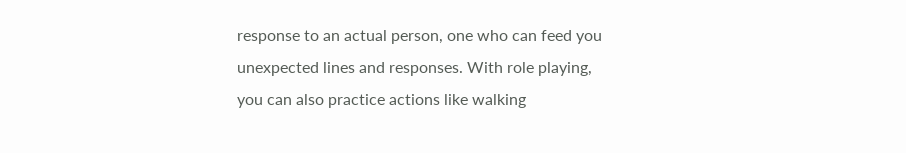response to an actual person, one who can feed you unexpected lines and responses. With role playing, you can also practice actions like walking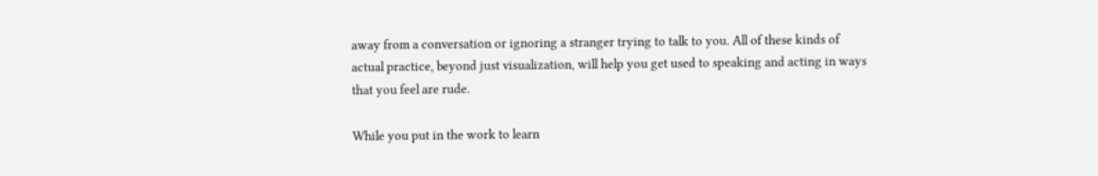away from a conversation or ignoring a stranger trying to talk to you. All of these kinds of actual practice, beyond just visualization, will help you get used to speaking and acting in ways that you feel are rude.

While you put in the work to learn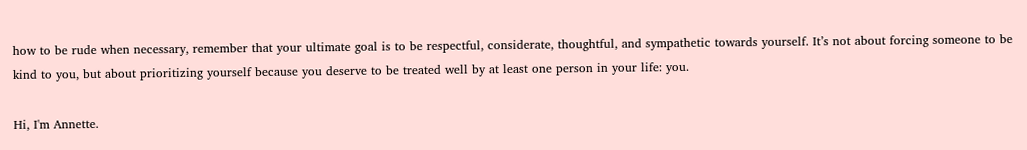how to be rude when necessary, remember that your ultimate goal is to be respectful, considerate, thoughtful, and sympathetic towards yourself. It’s not about forcing someone to be kind to you, but about prioritizing yourself because you deserve to be treated well by at least one person in your life: you.

Hi, I'm Annette.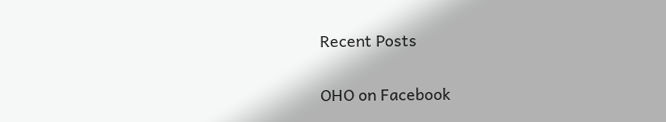Recent Posts

OHO on Facebook